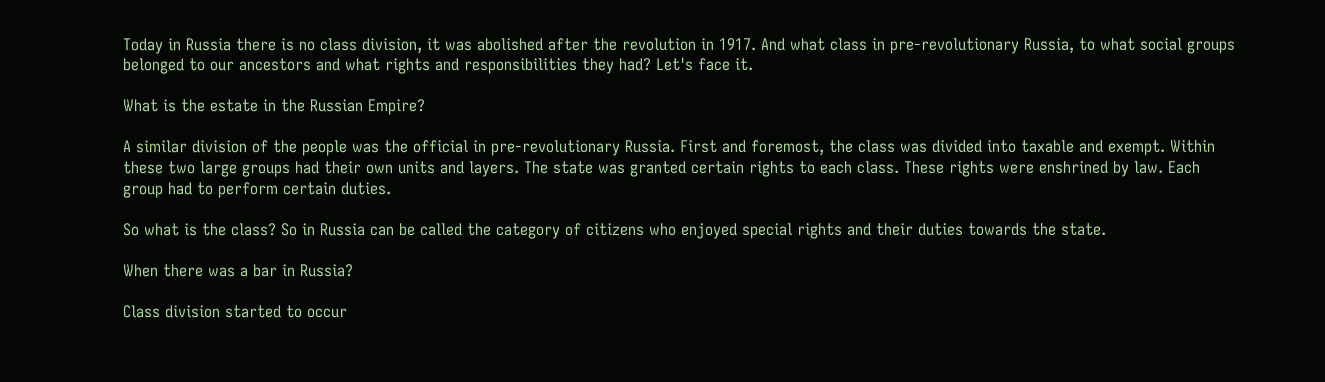Today in Russia there is no class division, it was abolished after the revolution in 1917. And what class in pre-revolutionary Russia, to what social groups belonged to our ancestors and what rights and responsibilities they had? Let's face it.

What is the estate in the Russian Empire?

A similar division of the people was the official in pre-revolutionary Russia. First and foremost, the class was divided into taxable and exempt. Within these two large groups had their own units and layers. The state was granted certain rights to each class. These rights were enshrined by law. Each group had to perform certain duties.

So what is the class? So in Russia can be called the category of citizens who enjoyed special rights and their duties towards the state.

When there was a bar in Russia?

Class division started to occur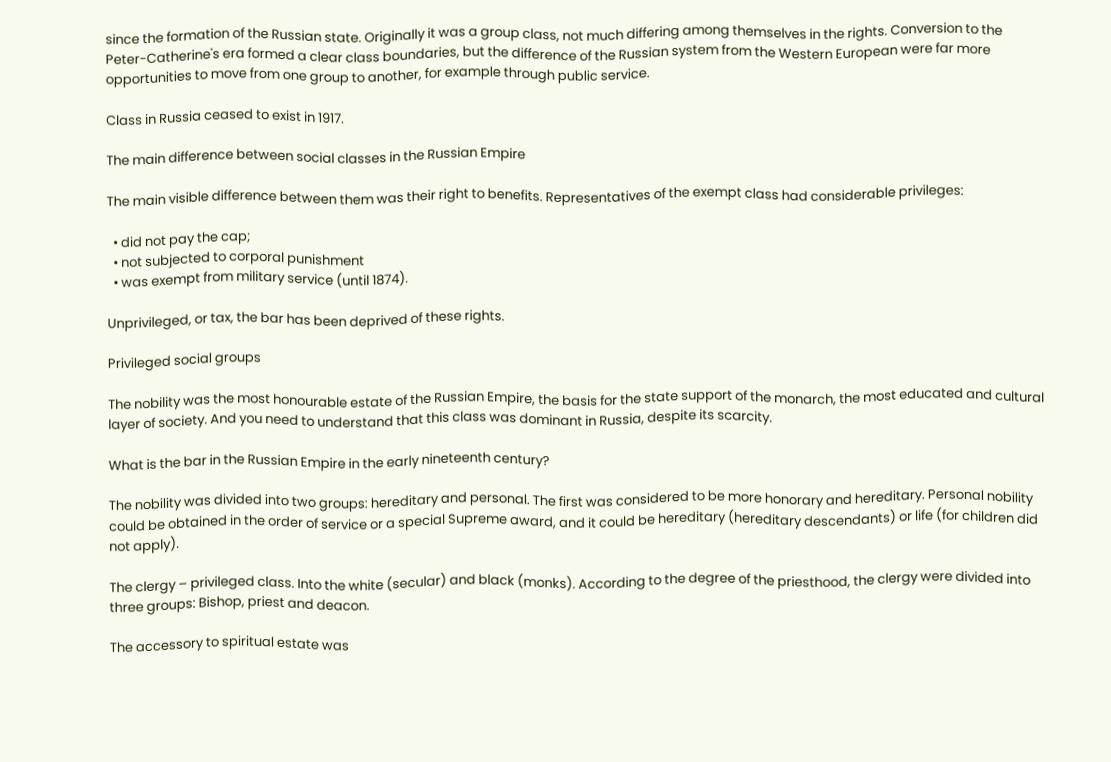since the formation of the Russian state. Originally it was a group class, not much differing among themselves in the rights. Conversion to the Peter-Catherine's era formed a clear class boundaries, but the difference of the Russian system from the Western European were far more opportunities to move from one group to another, for example through public service.

Class in Russia ceased to exist in 1917.

The main difference between social classes in the Russian Empire

The main visible difference between them was their right to benefits. Representatives of the exempt class had considerable privileges:

  • did not pay the cap;
  • not subjected to corporal punishment
  • was exempt from military service (until 1874).

Unprivileged, or tax, the bar has been deprived of these rights.

Privileged social groups

The nobility was the most honourable estate of the Russian Empire, the basis for the state support of the monarch, the most educated and cultural layer of society. And you need to understand that this class was dominant in Russia, despite its scarcity.

What is the bar in the Russian Empire in the early nineteenth century?

The nobility was divided into two groups: hereditary and personal. The first was considered to be more honorary and hereditary. Personal nobility could be obtained in the order of service or a special Supreme award, and it could be hereditary (hereditary descendants) or life (for children did not apply).

The clergy – privileged class. Into the white (secular) and black (monks). According to the degree of the priesthood, the clergy were divided into three groups: Bishop, priest and deacon.

The accessory to spiritual estate was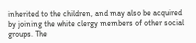inherited to the children, and may also be acquired by joining the white clergy members of other social groups. The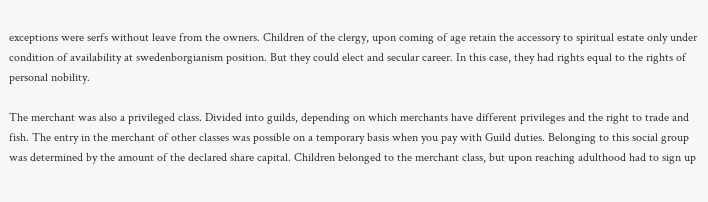exceptions were serfs without leave from the owners. Children of the clergy, upon coming of age retain the accessory to spiritual estate only under condition of availability at swedenborgianism position. But they could elect and secular career. In this case, they had rights equal to the rights of personal nobility.

The merchant was also a privileged class. Divided into guilds, depending on which merchants have different privileges and the right to trade and fish. The entry in the merchant of other classes was possible on a temporary basis when you pay with Guild duties. Belonging to this social group was determined by the amount of the declared share capital. Children belonged to the merchant class, but upon reaching adulthood had to sign up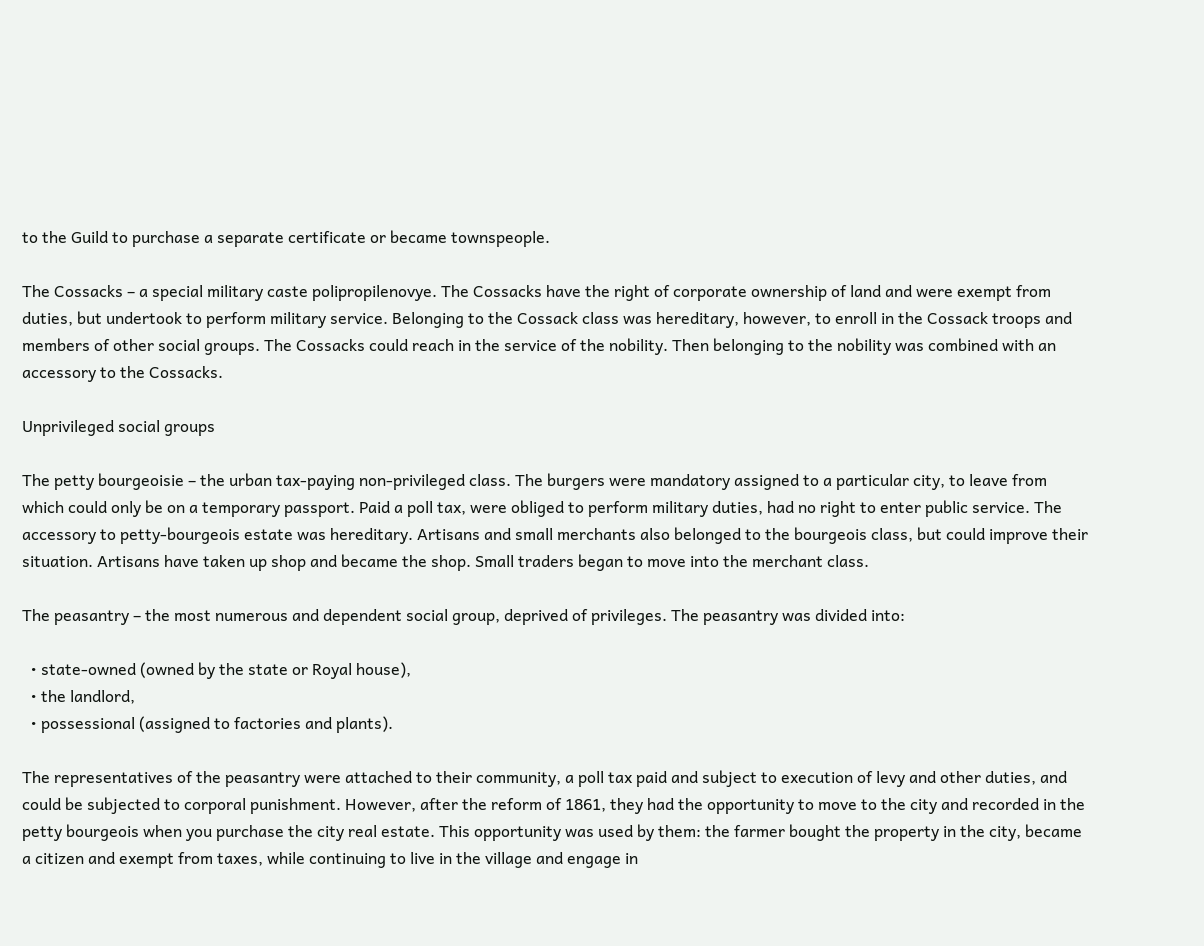to the Guild to purchase a separate certificate or became townspeople.

The Cossacks – a special military caste polipropilenovye. The Cossacks have the right of corporate ownership of land and were exempt from duties, but undertook to perform military service. Belonging to the Cossack class was hereditary, however, to enroll in the Cossack troops and members of other social groups. The Cossacks could reach in the service of the nobility. Then belonging to the nobility was combined with an accessory to the Cossacks.

Unprivileged social groups

The petty bourgeoisie – the urban tax-paying non-privileged class. The burgers were mandatory assigned to a particular city, to leave from which could only be on a temporary passport. Paid a poll tax, were obliged to perform military duties, had no right to enter public service. The accessory to petty-bourgeois estate was hereditary. Artisans and small merchants also belonged to the bourgeois class, but could improve their situation. Artisans have taken up shop and became the shop. Small traders began to move into the merchant class.

The peasantry – the most numerous and dependent social group, deprived of privileges. The peasantry was divided into:

  • state-owned (owned by the state or Royal house),
  • the landlord,
  • possessional (assigned to factories and plants).

The representatives of the peasantry were attached to their community, a poll tax paid and subject to execution of levy and other duties, and could be subjected to corporal punishment. However, after the reform of 1861, they had the opportunity to move to the city and recorded in the petty bourgeois when you purchase the city real estate. This opportunity was used by them: the farmer bought the property in the city, became a citizen and exempt from taxes, while continuing to live in the village and engage in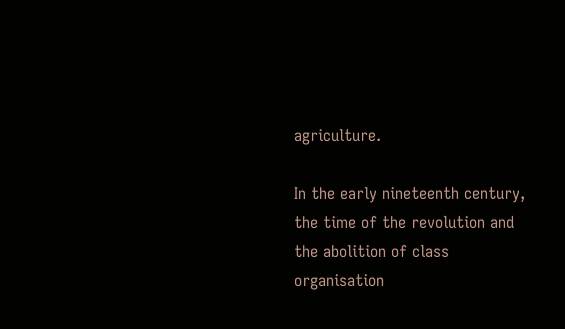agriculture.

In the early nineteenth century, the time of the revolution and the abolition of class organisation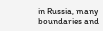in Russia, many boundaries and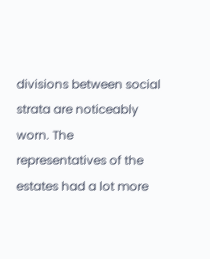divisions between social strata are noticeably worn. The representatives of the estates had a lot more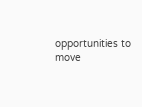opportunities to move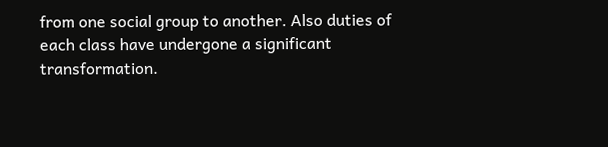from one social group to another. Also duties of each class have undergone a significant transformation.